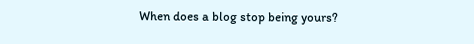When does a blog stop being yours?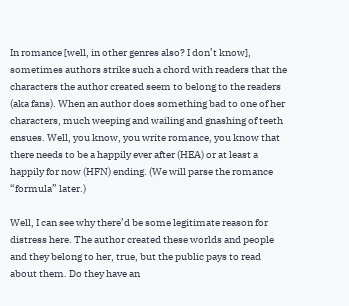In romance [well, in other genres also? I don’t know], sometimes authors strike such a chord with readers that the characters the author created seem to belong to the readers (aka fans). When an author does something bad to one of her characters, much weeping and wailing and gnashing of teeth ensues. Well, you know, you write romance, you know that there needs to be a happily ever after (HEA) or at least a happily for now (HFN) ending. (We will parse the romance “formula” later.)

Well, I can see why there’d be some legitimate reason for distress here. The author created these worlds and people and they belong to her, true, but the public pays to read about them. Do they have an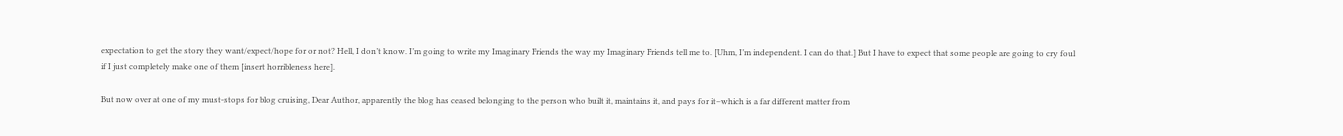expectation to get the story they want/expect/hope for or not? Hell, I don’t know. I’m going to write my Imaginary Friends the way my Imaginary Friends tell me to. [Uhm, I’m independent. I can do that.] But I have to expect that some people are going to cry foul if I just completely make one of them [insert horribleness here].

But now over at one of my must-stops for blog cruising, Dear Author, apparently the blog has ceased belonging to the person who built it, maintains it, and pays for it–which is a far different matter from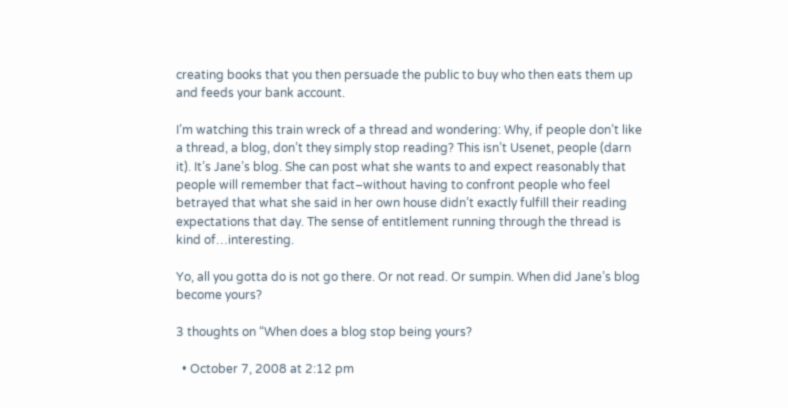creating books that you then persuade the public to buy who then eats them up and feeds your bank account.

I’m watching this train wreck of a thread and wondering: Why, if people don’t like a thread, a blog, don’t they simply stop reading? This isn’t Usenet, people (darn it). It’s Jane’s blog. She can post what she wants to and expect reasonably that people will remember that fact–without having to confront people who feel betrayed that what she said in her own house didn’t exactly fulfill their reading expectations that day. The sense of entitlement running through the thread is kind of…interesting.

Yo, all you gotta do is not go there. Or not read. Or sumpin. When did Jane’s blog become yours?

3 thoughts on “When does a blog stop being yours?

  • October 7, 2008 at 2:12 pm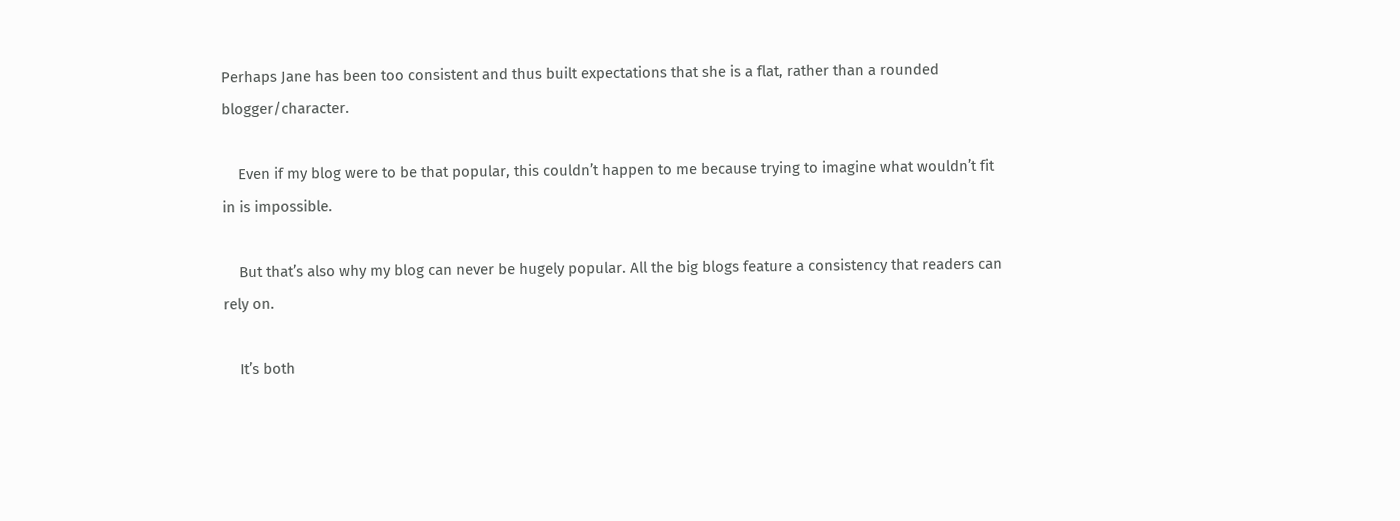Perhaps Jane has been too consistent and thus built expectations that she is a flat, rather than a rounded blogger/character.

    Even if my blog were to be that popular, this couldn’t happen to me because trying to imagine what wouldn’t fit in is impossible.

    But that’s also why my blog can never be hugely popular. All the big blogs feature a consistency that readers can rely on.

    It’s both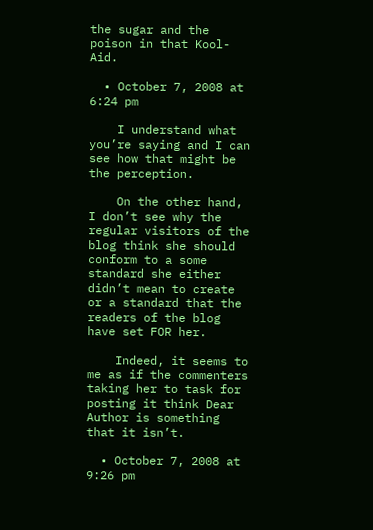the sugar and the poison in that Kool-Aid.

  • October 7, 2008 at 6:24 pm

    I understand what you’re saying and I can see how that might be the perception.

    On the other hand, I don’t see why the regular visitors of the blog think she should conform to a some standard she either didn’t mean to create or a standard that the readers of the blog have set FOR her.

    Indeed, it seems to me as if the commenters taking her to task for posting it think Dear Author is something that it isn’t.

  • October 7, 2008 at 9:26 pm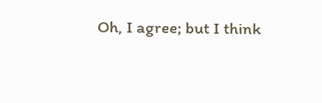Oh, I agree; but I think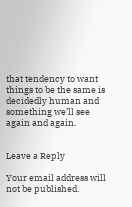that tendency to want things to be the same is decidedly human and something we’ll see again and again.


Leave a Reply

Your email address will not be published.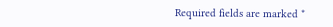Required fields are marked *